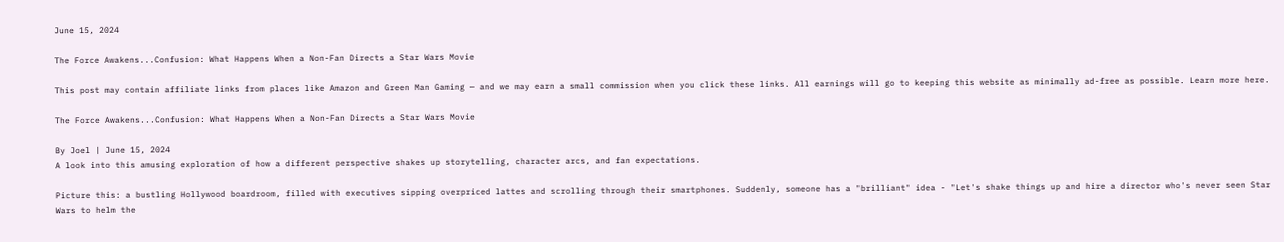June 15, 2024

The Force Awakens...Confusion: What Happens When a Non-Fan Directs a Star Wars Movie

This post may contain affiliate links from places like Amazon and Green Man Gaming — and we may earn a small commission when you click these links. All earnings will go to keeping this website as minimally ad-free as possible. Learn more here.

The Force Awakens...Confusion: What Happens When a Non-Fan Directs a Star Wars Movie

By Joel | June 15, 2024
A look into this amusing exploration of how a different perspective shakes up storytelling, character arcs, and fan expectations.

Picture this: a bustling Hollywood boardroom, filled with executives sipping overpriced lattes and scrolling through their smartphones. Suddenly, someone has a "brilliant" idea - "Let's shake things up and hire a director who's never seen Star Wars to helm the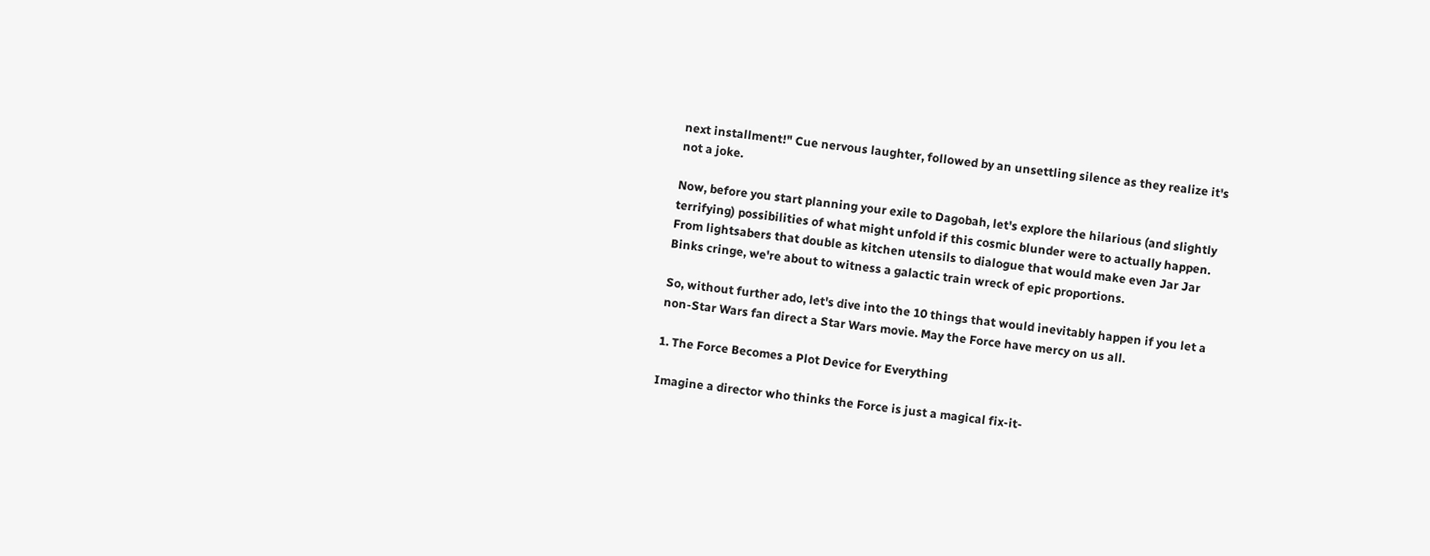next installment!" Cue nervous laughter, followed by an unsettling silence as they realize it's not a joke.

Now, before you start planning your exile to Dagobah, let's explore the hilarious (and slightly terrifying) possibilities of what might unfold if this cosmic blunder were to actually happen. From lightsabers that double as kitchen utensils to dialogue that would make even Jar Jar Binks cringe, we're about to witness a galactic train wreck of epic proportions.

So, without further ado, let's dive into the 10 things that would inevitably happen if you let a non-Star Wars fan direct a Star Wars movie. May the Force have mercy on us all.

1. The Force Becomes a Plot Device for Everything

Imagine a director who thinks the Force is just a magical fix-it-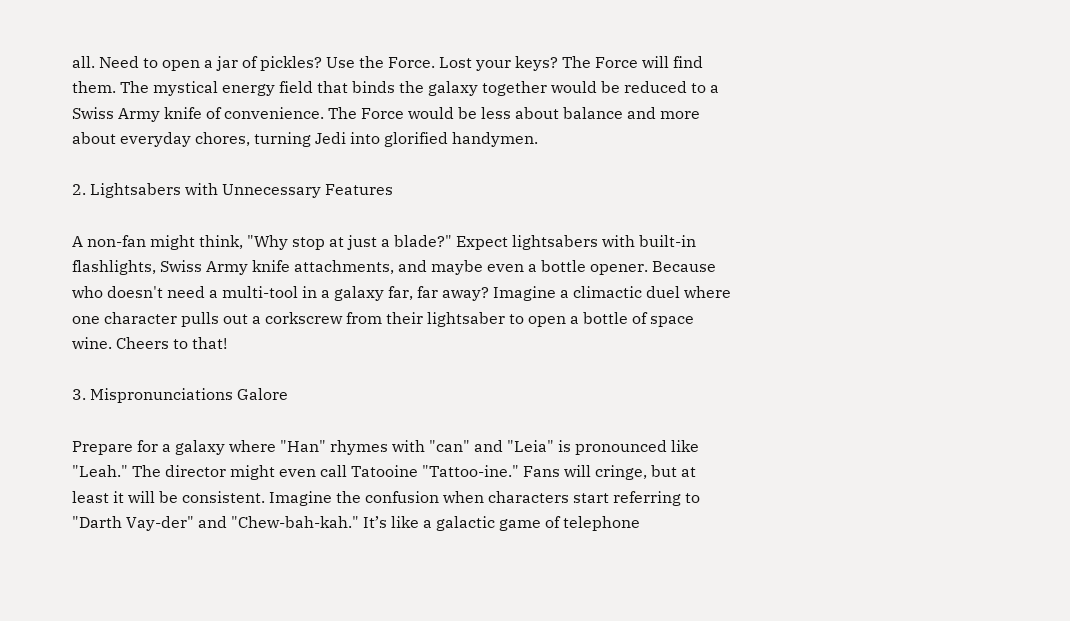all. Need to open a jar of pickles? Use the Force. Lost your keys? The Force will find them. The mystical energy field that binds the galaxy together would be reduced to a Swiss Army knife of convenience. The Force would be less about balance and more about everyday chores, turning Jedi into glorified handymen.

2. Lightsabers with Unnecessary Features

A non-fan might think, "Why stop at just a blade?" Expect lightsabers with built-in flashlights, Swiss Army knife attachments, and maybe even a bottle opener. Because who doesn't need a multi-tool in a galaxy far, far away? Imagine a climactic duel where one character pulls out a corkscrew from their lightsaber to open a bottle of space wine. Cheers to that!

3. Mispronunciations Galore

Prepare for a galaxy where "Han" rhymes with "can" and "Leia" is pronounced like "Leah." The director might even call Tatooine "Tattoo-ine." Fans will cringe, but at least it will be consistent. Imagine the confusion when characters start referring to "Darth Vay-der" and "Chew-bah-kah." It’s like a galactic game of telephone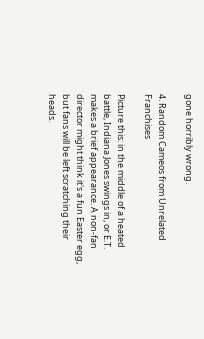gone horribly wrong.

4. Random Cameos from Unrelated Franchises

Picture this: in the middle of a heated battle, Indiana Jones swings in, or E.T. makes a brief appearance. A non-fan director might think it's a fun Easter egg, but fans will be left scratching their heads.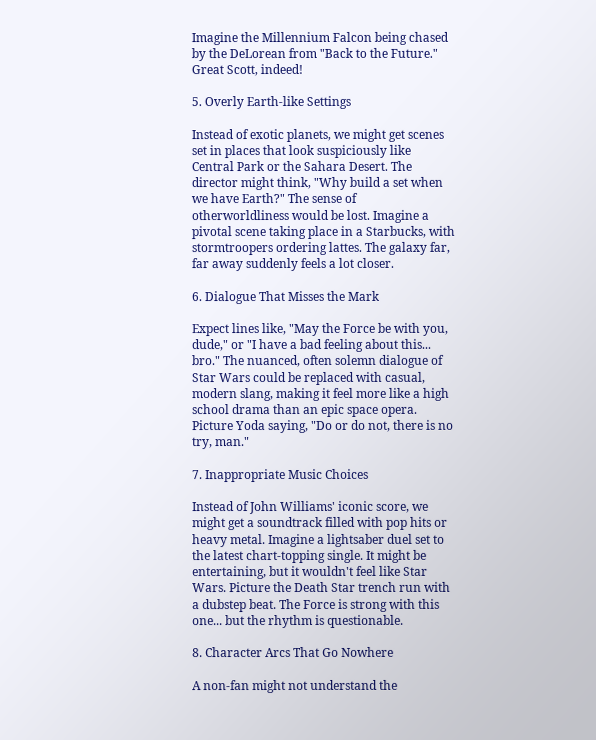Imagine the Millennium Falcon being chased by the DeLorean from "Back to the Future." Great Scott, indeed!

5. Overly Earth-like Settings

Instead of exotic planets, we might get scenes set in places that look suspiciously like Central Park or the Sahara Desert. The director might think, "Why build a set when we have Earth?" The sense of otherworldliness would be lost. Imagine a pivotal scene taking place in a Starbucks, with stormtroopers ordering lattes. The galaxy far, far away suddenly feels a lot closer.

6. Dialogue That Misses the Mark

Expect lines like, "May the Force be with you, dude," or "I have a bad feeling about this... bro." The nuanced, often solemn dialogue of Star Wars could be replaced with casual, modern slang, making it feel more like a high school drama than an epic space opera. Picture Yoda saying, "Do or do not, there is no try, man."

7. Inappropriate Music Choices

Instead of John Williams' iconic score, we might get a soundtrack filled with pop hits or heavy metal. Imagine a lightsaber duel set to the latest chart-topping single. It might be entertaining, but it wouldn't feel like Star Wars. Picture the Death Star trench run with a dubstep beat. The Force is strong with this one... but the rhythm is questionable.

8. Character Arcs That Go Nowhere

A non-fan might not understand the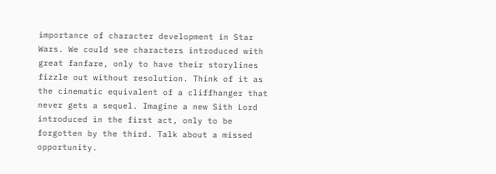importance of character development in Star Wars. We could see characters introduced with great fanfare, only to have their storylines fizzle out without resolution. Think of it as the cinematic equivalent of a cliffhanger that never gets a sequel. Imagine a new Sith Lord introduced in the first act, only to be forgotten by the third. Talk about a missed opportunity.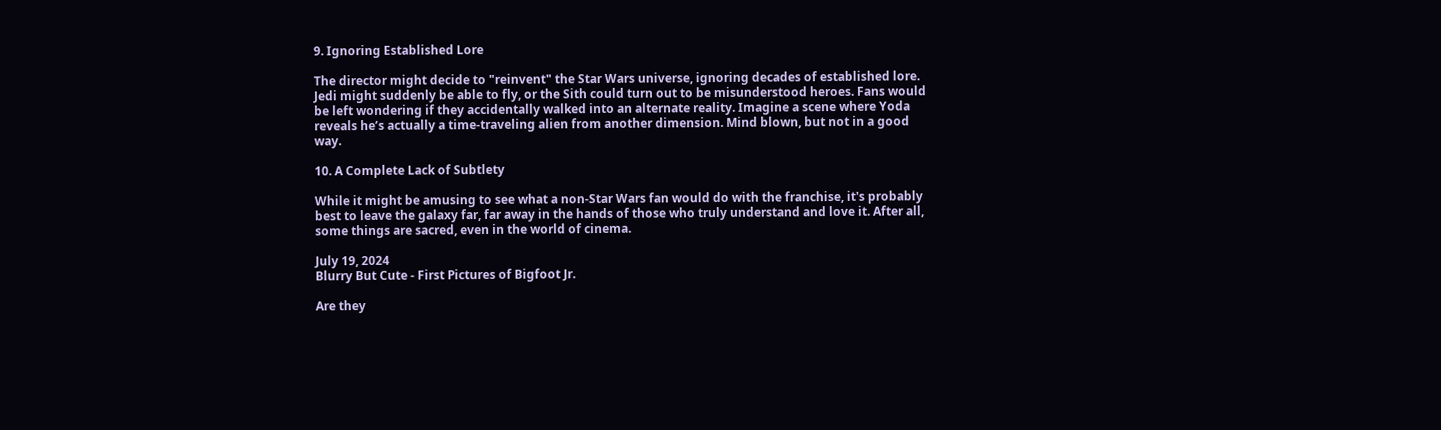9. Ignoring Established Lore

The director might decide to "reinvent" the Star Wars universe, ignoring decades of established lore. Jedi might suddenly be able to fly, or the Sith could turn out to be misunderstood heroes. Fans would be left wondering if they accidentally walked into an alternate reality. Imagine a scene where Yoda reveals he’s actually a time-traveling alien from another dimension. Mind blown, but not in a good way.

10. A Complete Lack of Subtlety

While it might be amusing to see what a non-Star Wars fan would do with the franchise, it's probably best to leave the galaxy far, far away in the hands of those who truly understand and love it. After all, some things are sacred, even in the world of cinema.

July 19, 2024
Blurry But Cute - First Pictures of Bigfoot Jr.

Are they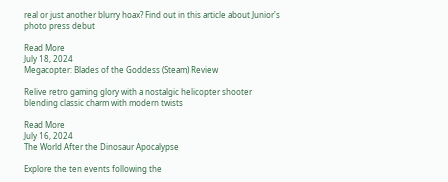real or just another blurry hoax? Find out in this article about Junior's photo press debut

Read More
July 18, 2024
Megacopter: Blades of the Goddess (Steam) Review

Relive retro gaming glory with a nostalgic helicopter shooter blending classic charm with modern twists

Read More
July 16, 2024
The World After the Dinosaur Apocalypse

Explore the ten events following the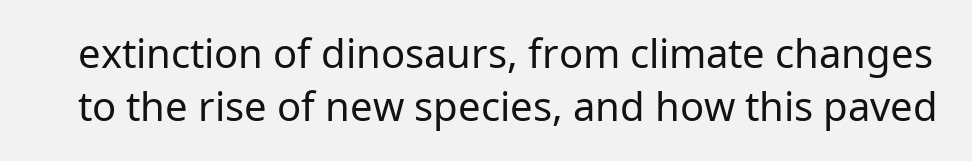extinction of dinosaurs, from climate changes to the rise of new species, and how this paved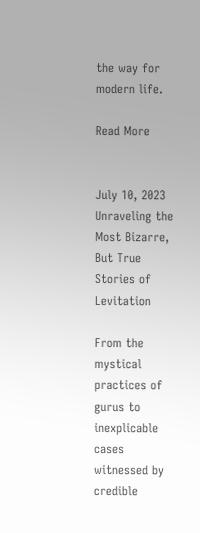the way for modern life.

Read More


July 10, 2023
Unraveling the Most Bizarre, But True Stories of Levitation

From the mystical practices of gurus to inexplicable cases witnessed by credible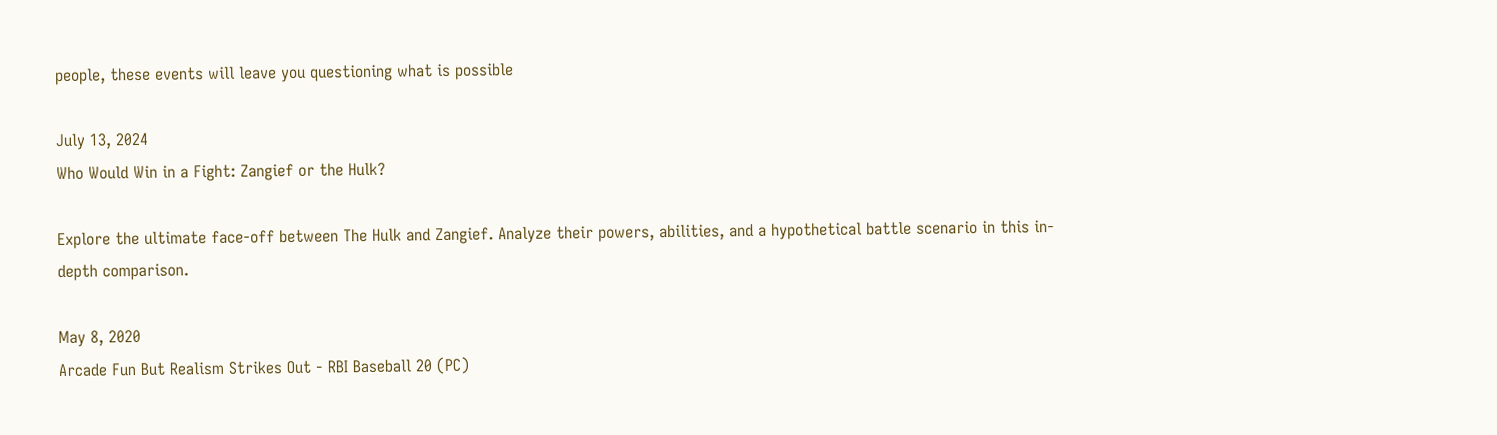people, these events will leave you questioning what is possible

July 13, 2024
Who Would Win in a Fight: Zangief or the Hulk?

Explore the ultimate face-off between The Hulk and Zangief. Analyze their powers, abilities, and a hypothetical battle scenario in this in-depth comparison.

May 8, 2020
Arcade Fun But Realism Strikes Out - RBI Baseball 20 (PC)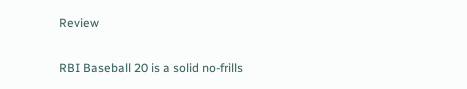Review

RBI Baseball 20 is a solid no-frills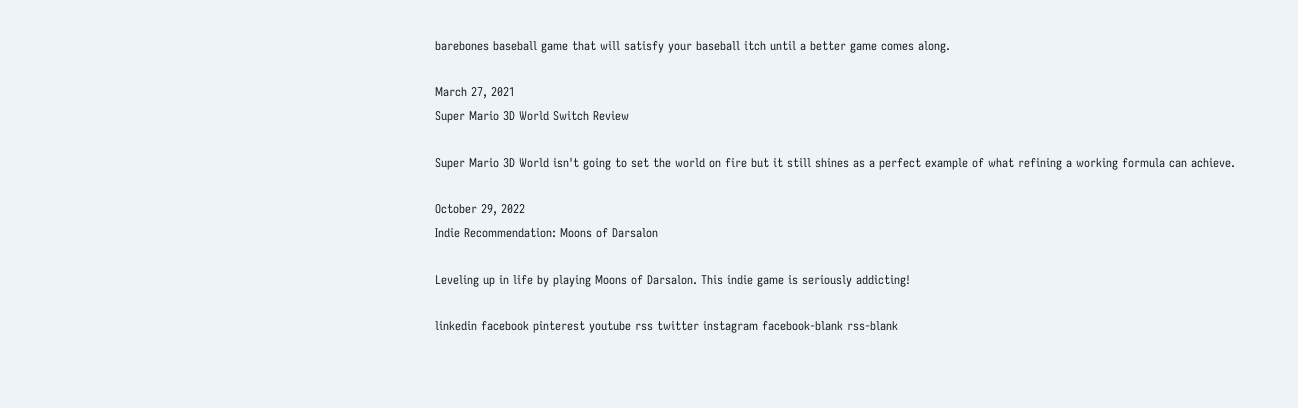barebones baseball game that will satisfy your baseball itch until a better game comes along.

March 27, 2021
Super Mario 3D World Switch Review

Super Mario 3D World isn't going to set the world on fire but it still shines as a perfect example of what refining a working formula can achieve.

October 29, 2022
Indie Recommendation: Moons of Darsalon

Leveling up in life by playing Moons of Darsalon. This indie game is seriously addicting!

linkedin facebook pinterest youtube rss twitter instagram facebook-blank rss-blank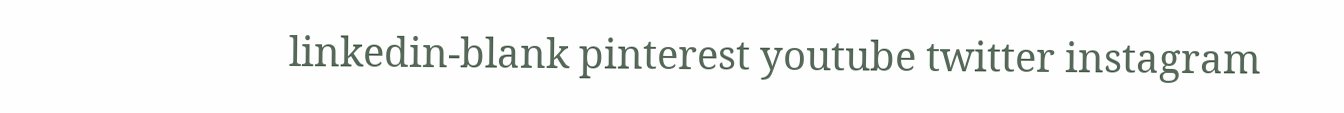linkedin-blank pinterest youtube twitter instagram